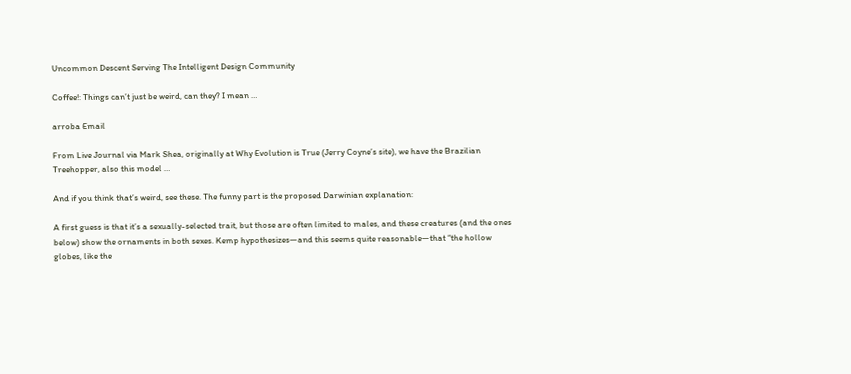Uncommon Descent Serving The Intelligent Design Community

Coffee!: Things can’t just be weird, can they? I mean …

arroba Email

From Live Journal via Mark Shea, originally at Why Evolution is True (Jerry Coyne’s site), we have the Brazilian Treehopper, also this model …

And if you think that’s weird, see these. The funny part is the proposed Darwinian explanation:

A first guess is that it’s a sexually-selected trait, but those are often limited to males, and these creatures (and the ones below) show the ornaments in both sexes. Kemp hypothesizes—and this seems quite reasonable—that “the hollow globes, like the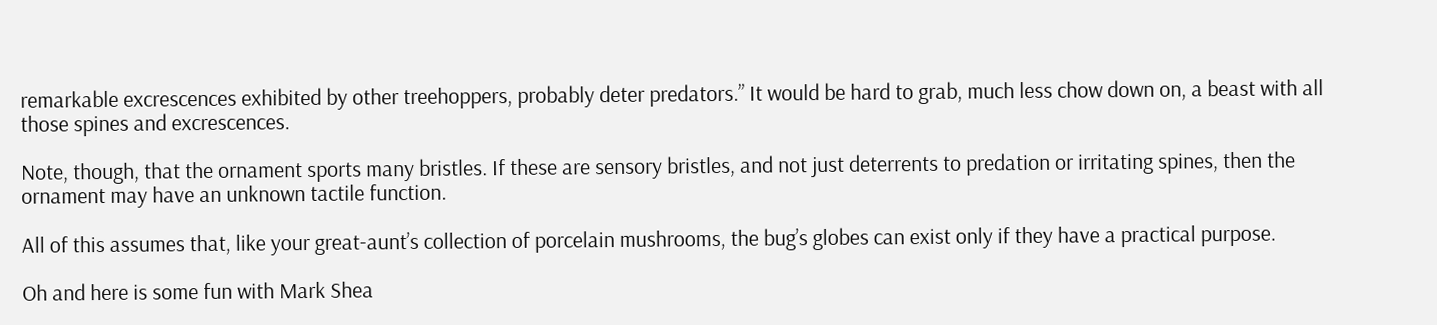remarkable excrescences exhibited by other treehoppers, probably deter predators.” It would be hard to grab, much less chow down on, a beast with all those spines and excrescences.

Note, though, that the ornament sports many bristles. If these are sensory bristles, and not just deterrents to predation or irritating spines, then the ornament may have an unknown tactile function.

All of this assumes that, like your great-aunt’s collection of porcelain mushrooms, the bug’s globes can exist only if they have a practical purpose.

Oh and here is some fun with Mark Shea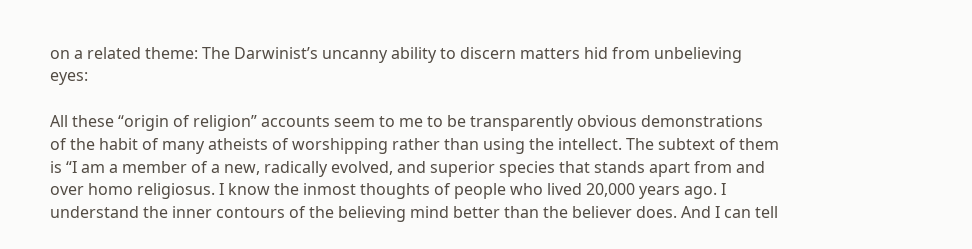on a related theme: The Darwinist’s uncanny ability to discern matters hid from unbelieving eyes:

All these “origin of religion” accounts seem to me to be transparently obvious demonstrations of the habit of many atheists of worshipping rather than using the intellect. The subtext of them is “I am a member of a new, radically evolved, and superior species that stands apart from and over homo religiosus. I know the inmost thoughts of people who lived 20,000 years ago. I understand the inner contours of the believing mind better than the believer does. And I can tell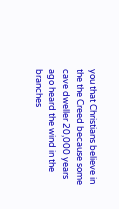you that Christians believe in the the Creed because some cave dweller 20,000 years ago heard the wind in the branches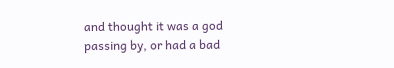and thought it was a god passing by, or had a bad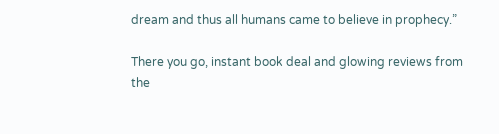dream and thus all humans came to believe in prophecy.”

There you go, instant book deal and glowing reviews from the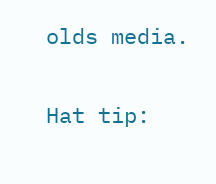olds media.

Hat tip: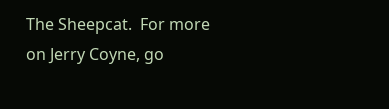The Sheepcat.  For more on Jerry Coyne, go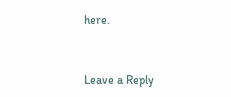here.


Leave a Reply